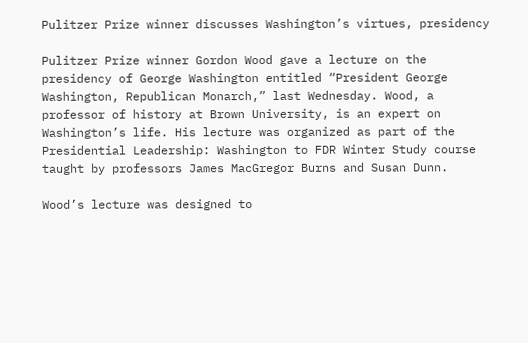Pulitzer Prize winner discusses Washington’s virtues, presidency

Pulitzer Prize winner Gordon Wood gave a lecture on the presidency of George Washington entitled “President George Washington, Republican Monarch,” last Wednesday. Wood, a professor of history at Brown University, is an expert on Washington’s life. His lecture was organized as part of the Presidential Leadership: Washington to FDR Winter Study course taught by professors James MacGregor Burns and Susan Dunn.

Wood’s lecture was designed to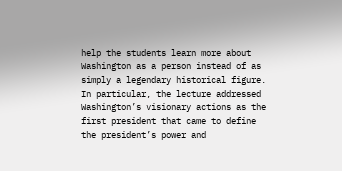help the students learn more about Washington as a person instead of as simply a legendary historical figure. In particular, the lecture addressed Washington’s visionary actions as the first president that came to define the president’s power and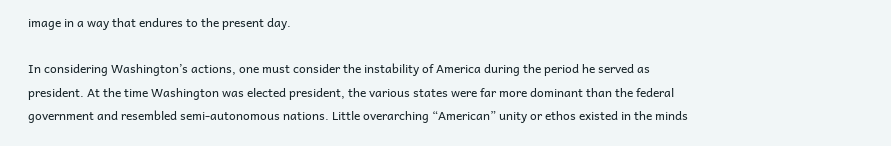image in a way that endures to the present day.

In considering Washington’s actions, one must consider the instability of America during the period he served as president. At the time Washington was elected president, the various states were far more dominant than the federal government and resembled semi-autonomous nations. Little overarching “American” unity or ethos existed in the minds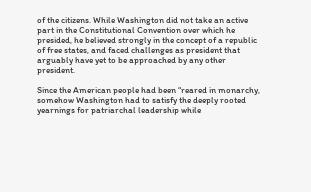of the citizens. While Washington did not take an active part in the Constitutional Convention over which he presided, he believed strongly in the concept of a republic of free states, and faced challenges as president that arguably have yet to be approached by any other president.

Since the American people had been “reared in monarchy, somehow Washington had to satisfy the deeply rooted yearnings for patriarchal leadership while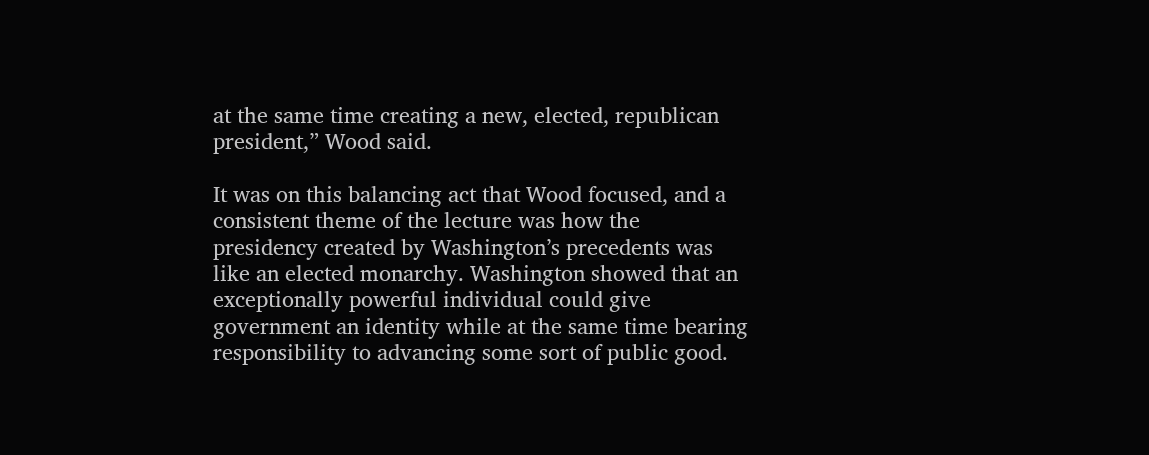at the same time creating a new, elected, republican president,” Wood said.

It was on this balancing act that Wood focused, and a consistent theme of the lecture was how the presidency created by Washington’s precedents was like an elected monarchy. Washington showed that an exceptionally powerful individual could give government an identity while at the same time bearing responsibility to advancing some sort of public good.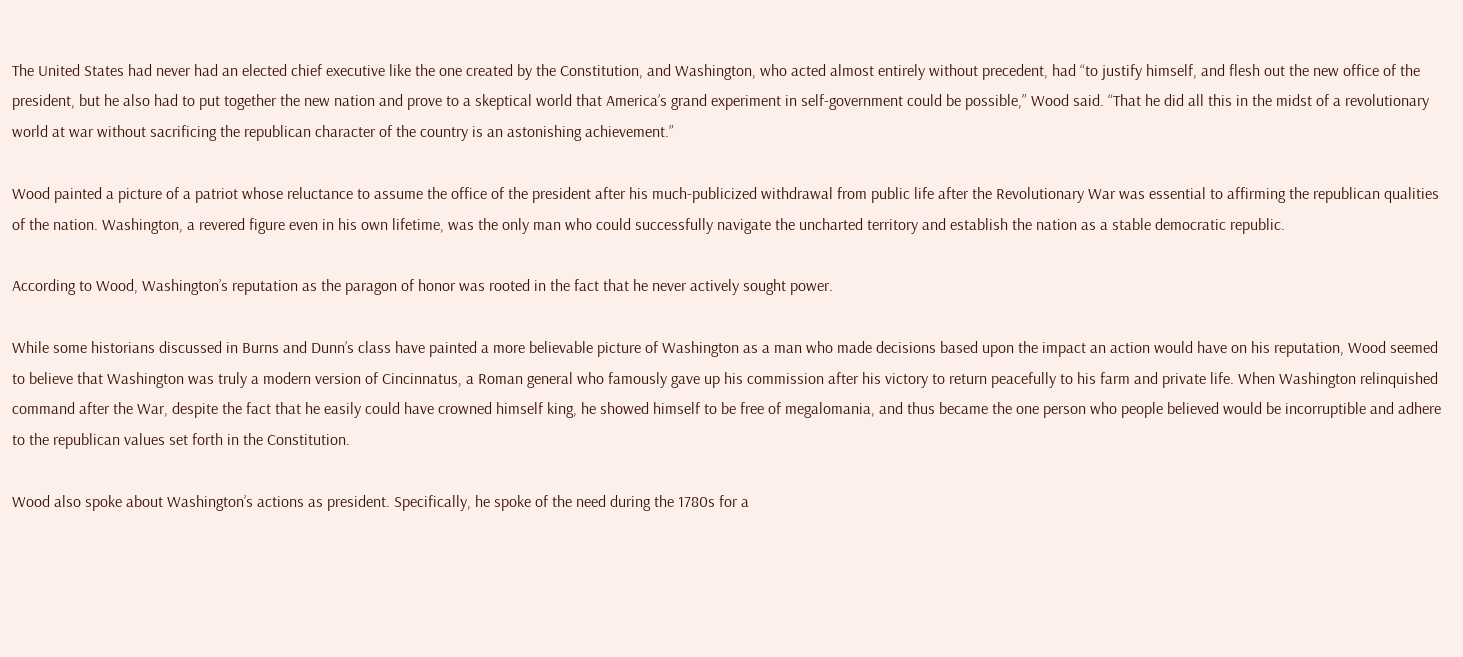The United States had never had an elected chief executive like the one created by the Constitution, and Washington, who acted almost entirely without precedent, had “to justify himself, and flesh out the new office of the president, but he also had to put together the new nation and prove to a skeptical world that America’s grand experiment in self-government could be possible,” Wood said. “That he did all this in the midst of a revolutionary world at war without sacrificing the republican character of the country is an astonishing achievement.”

Wood painted a picture of a patriot whose reluctance to assume the office of the president after his much-publicized withdrawal from public life after the Revolutionary War was essential to affirming the republican qualities of the nation. Washington, a revered figure even in his own lifetime, was the only man who could successfully navigate the uncharted territory and establish the nation as a stable democratic republic.

According to Wood, Washington’s reputation as the paragon of honor was rooted in the fact that he never actively sought power.

While some historians discussed in Burns and Dunn’s class have painted a more believable picture of Washington as a man who made decisions based upon the impact an action would have on his reputation, Wood seemed to believe that Washington was truly a modern version of Cincinnatus, a Roman general who famously gave up his commission after his victory to return peacefully to his farm and private life. When Washington relinquished command after the War, despite the fact that he easily could have crowned himself king, he showed himself to be free of megalomania, and thus became the one person who people believed would be incorruptible and adhere to the republican values set forth in the Constitution.

Wood also spoke about Washington’s actions as president. Specifically, he spoke of the need during the 1780s for a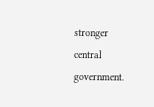stronger central government.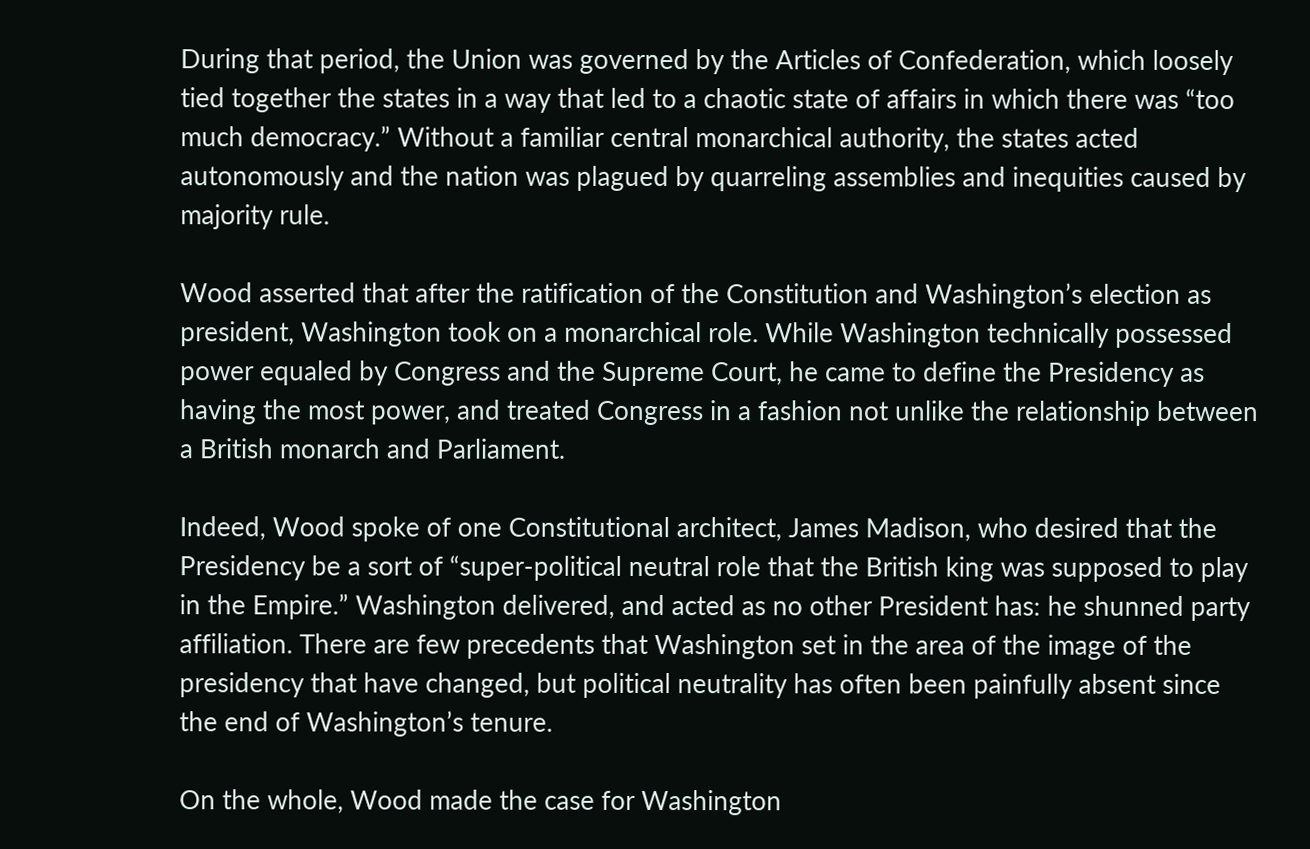During that period, the Union was governed by the Articles of Confederation, which loosely tied together the states in a way that led to a chaotic state of affairs in which there was “too much democracy.” Without a familiar central monarchical authority, the states acted autonomously and the nation was plagued by quarreling assemblies and inequities caused by majority rule.

Wood asserted that after the ratification of the Constitution and Washington’s election as president, Washington took on a monarchical role. While Washington technically possessed power equaled by Congress and the Supreme Court, he came to define the Presidency as having the most power, and treated Congress in a fashion not unlike the relationship between a British monarch and Parliament.

Indeed, Wood spoke of one Constitutional architect, James Madison, who desired that the Presidency be a sort of “super-political neutral role that the British king was supposed to play in the Empire.” Washington delivered, and acted as no other President has: he shunned party affiliation. There are few precedents that Washington set in the area of the image of the presidency that have changed, but political neutrality has often been painfully absent since the end of Washington’s tenure.

On the whole, Wood made the case for Washington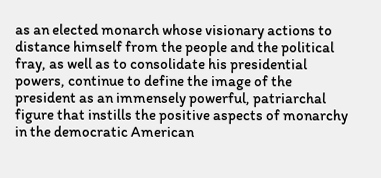as an elected monarch whose visionary actions to distance himself from the people and the political fray, as well as to consolidate his presidential powers, continue to define the image of the president as an immensely powerful, patriarchal figure that instills the positive aspects of monarchy in the democratic American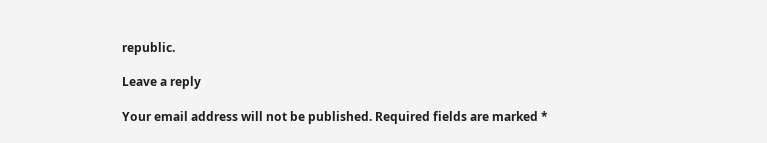republic.

Leave a reply

Your email address will not be published. Required fields are marked *